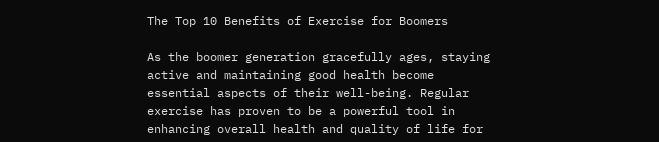The Top 10 Benefits of Exercise for Boomers

As the boomer generation gracefully ages, staying active and maintaining good health become essential aspects of their well-being. Regular exercise has proven to be a powerful tool in enhancing overall health and quality of life for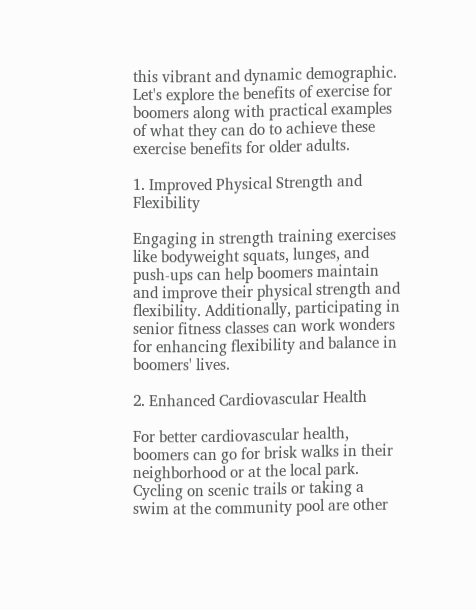this vibrant and dynamic demographic. Let's explore the benefits of exercise for boomers along with practical examples of what they can do to achieve these exercise benefits for older adults.

1. Improved Physical Strength and Flexibility

Engaging in strength training exercises like bodyweight squats, lunges, and push-ups can help boomers maintain and improve their physical strength and flexibility. Additionally, participating in senior fitness classes can work wonders for enhancing flexibility and balance in boomers' lives.

2. Enhanced Cardiovascular Health

For better cardiovascular health, boomers can go for brisk walks in their neighborhood or at the local park. Cycling on scenic trails or taking a swim at the community pool are other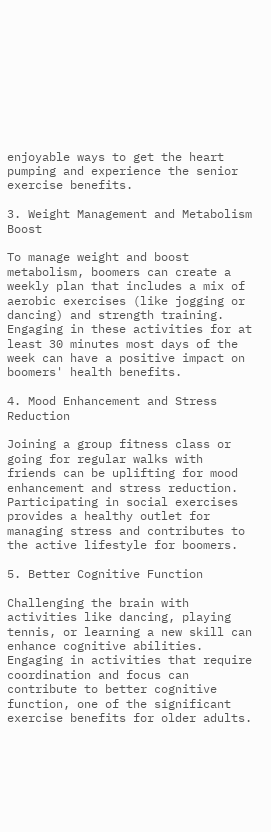enjoyable ways to get the heart pumping and experience the senior exercise benefits.

3. Weight Management and Metabolism Boost

To manage weight and boost metabolism, boomers can create a weekly plan that includes a mix of aerobic exercises (like jogging or dancing) and strength training. Engaging in these activities for at least 30 minutes most days of the week can have a positive impact on boomers' health benefits.

4. Mood Enhancement and Stress Reduction

Joining a group fitness class or going for regular walks with friends can be uplifting for mood enhancement and stress reduction. Participating in social exercises provides a healthy outlet for managing stress and contributes to the active lifestyle for boomers.

5. Better Cognitive Function

Challenging the brain with activities like dancing, playing tennis, or learning a new skill can enhance cognitive abilities. Engaging in activities that require coordination and focus can contribute to better cognitive function, one of the significant exercise benefits for older adults.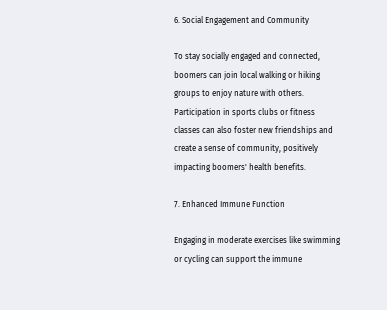6. Social Engagement and Community

To stay socially engaged and connected, boomers can join local walking or hiking groups to enjoy nature with others. Participation in sports clubs or fitness classes can also foster new friendships and create a sense of community, positively impacting boomers' health benefits.

7. Enhanced Immune Function

Engaging in moderate exercises like swimming or cycling can support the immune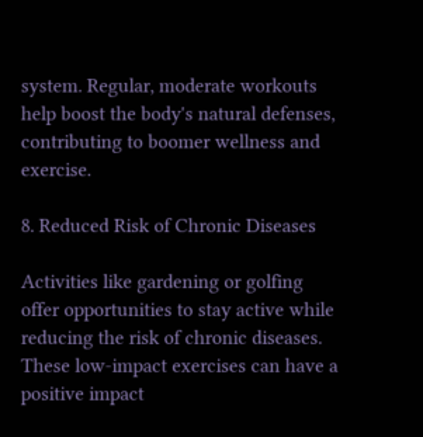system. Regular, moderate workouts help boost the body's natural defenses, contributing to boomer wellness and exercise.

8. Reduced Risk of Chronic Diseases

Activities like gardening or golfing offer opportunities to stay active while reducing the risk of chronic diseases. These low-impact exercises can have a positive impact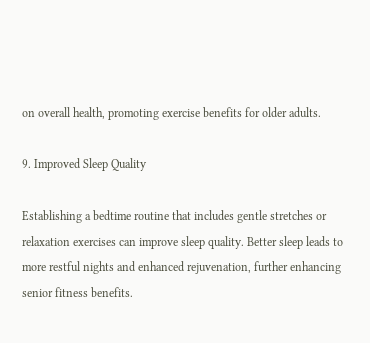on overall health, promoting exercise benefits for older adults.

9. Improved Sleep Quality

Establishing a bedtime routine that includes gentle stretches or relaxation exercises can improve sleep quality. Better sleep leads to more restful nights and enhanced rejuvenation, further enhancing senior fitness benefits.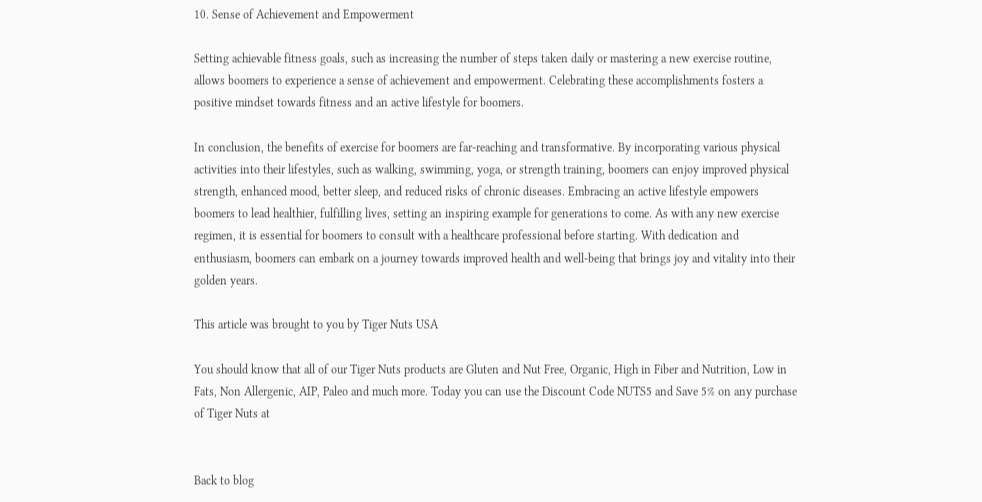10. Sense of Achievement and Empowerment

Setting achievable fitness goals, such as increasing the number of steps taken daily or mastering a new exercise routine, allows boomers to experience a sense of achievement and empowerment. Celebrating these accomplishments fosters a positive mindset towards fitness and an active lifestyle for boomers.

In conclusion, the benefits of exercise for boomers are far-reaching and transformative. By incorporating various physical activities into their lifestyles, such as walking, swimming, yoga, or strength training, boomers can enjoy improved physical strength, enhanced mood, better sleep, and reduced risks of chronic diseases. Embracing an active lifestyle empowers boomers to lead healthier, fulfilling lives, setting an inspiring example for generations to come. As with any new exercise regimen, it is essential for boomers to consult with a healthcare professional before starting. With dedication and enthusiasm, boomers can embark on a journey towards improved health and well-being that brings joy and vitality into their golden years.

This article was brought to you by Tiger Nuts USA

You should know that all of our Tiger Nuts products are Gluten and Nut Free, Organic, High in Fiber and Nutrition, Low in Fats, Non Allergenic, AIP, Paleo and much more. Today you can use the Discount Code NUTS5 and Save 5% on any purchase of Tiger Nuts at


Back to blog